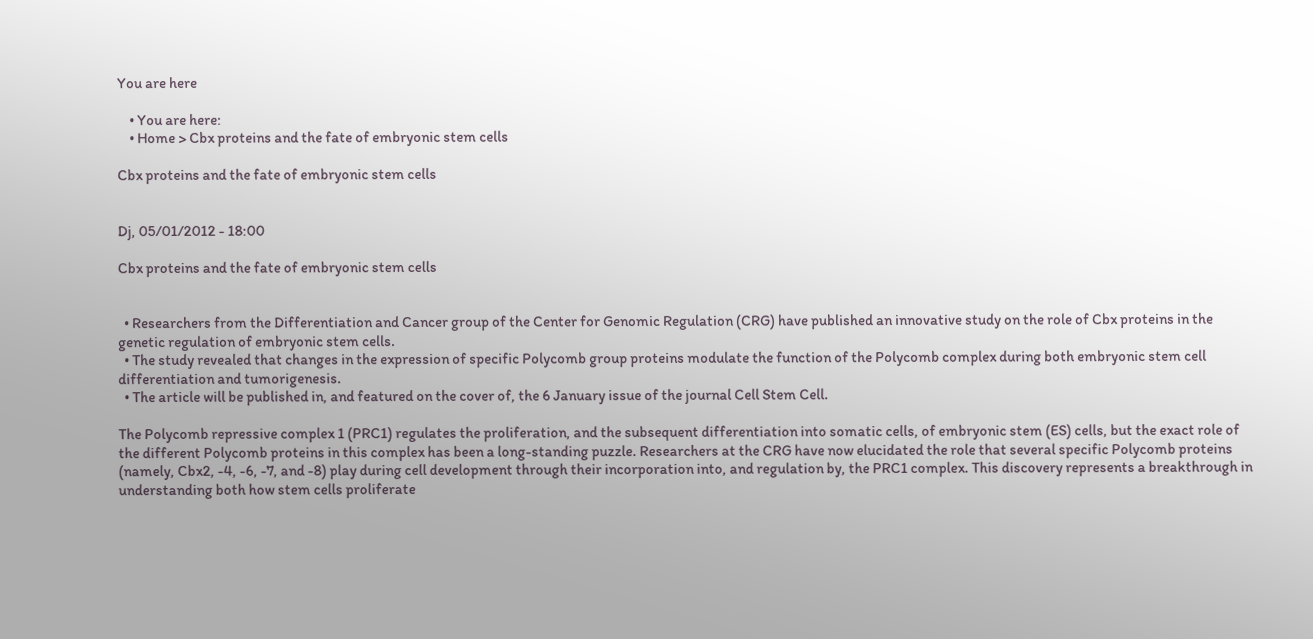You are here

    • You are here:
    • Home > Cbx proteins and the fate of embryonic stem cells

Cbx proteins and the fate of embryonic stem cells


Dj, 05/01/2012 - 18:00

Cbx proteins and the fate of embryonic stem cells


  • Researchers from the Differentiation and Cancer group of the Center for Genomic Regulation (CRG) have published an innovative study on the role of Cbx proteins in the genetic regulation of embryonic stem cells.
  • The study revealed that changes in the expression of specific Polycomb group proteins modulate the function of the Polycomb complex during both embryonic stem cell differentiation and tumorigenesis.
  • The article will be published in, and featured on the cover of, the 6 January issue of the journal Cell Stem Cell.

The Polycomb repressive complex 1 (PRC1) regulates the proliferation, and the subsequent differentiation into somatic cells, of embryonic stem (ES) cells, but the exact role of the different Polycomb proteins in this complex has been a long-standing puzzle. Researchers at the CRG have now elucidated the role that several specific Polycomb proteins (namely, Cbx2, -4, -6, -7, and -8) play during cell development through their incorporation into, and regulation by, the PRC1 complex. This discovery represents a breakthrough in understanding both how stem cells proliferate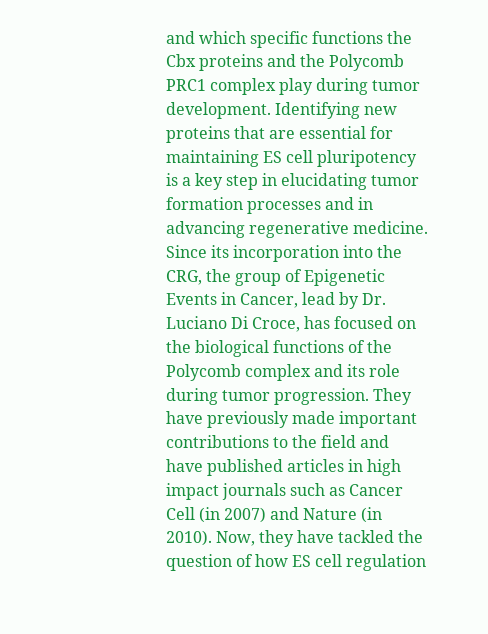and which specific functions the Cbx proteins and the Polycomb PRC1 complex play during tumor development. Identifying new proteins that are essential for maintaining ES cell pluripotency is a key step in elucidating tumor formation processes and in advancing regenerative medicine.
Since its incorporation into the CRG, the group of Epigenetic Events in Cancer, lead by Dr. Luciano Di Croce, has focused on the biological functions of the Polycomb complex and its role during tumor progression. They have previously made important contributions to the field and have published articles in high impact journals such as Cancer Cell (in 2007) and Nature (in 2010). Now, they have tackled the question of how ES cell regulation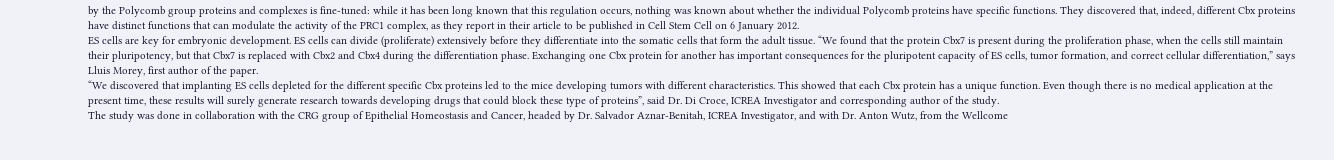by the Polycomb group proteins and complexes is fine-tuned: while it has been long known that this regulation occurs, nothing was known about whether the individual Polycomb proteins have specific functions. They discovered that, indeed, different Cbx proteins have distinct functions that can modulate the activity of the PRC1 complex, as they report in their article to be published in Cell Stem Cell on 6 January 2012.
ES cells are key for embryonic development. ES cells can divide (proliferate) extensively before they differentiate into the somatic cells that form the adult tissue. “We found that the protein Cbx7 is present during the proliferation phase, when the cells still maintain their pluripotency, but that Cbx7 is replaced with Cbx2 and Cbx4 during the differentiation phase. Exchanging one Cbx protein for another has important consequences for the pluripotent capacity of ES cells, tumor formation, and correct cellular differentiation,” says Lluis Morey, first author of the paper.
“We discovered that implanting ES cells depleted for the different specific Cbx proteins led to the mice developing tumors with different characteristics. This showed that each Cbx protein has a unique function. Even though there is no medical application at the present time, these results will surely generate research towards developing drugs that could block these type of proteins”, said Dr. Di Croce, ICREA Investigator and corresponding author of the study.
The study was done in collaboration with the CRG group of Epithelial Homeostasis and Cancer, headed by Dr. Salvador Aznar-Benitah, ICREA Investigator, and with Dr. Anton Wutz, from the Wellcome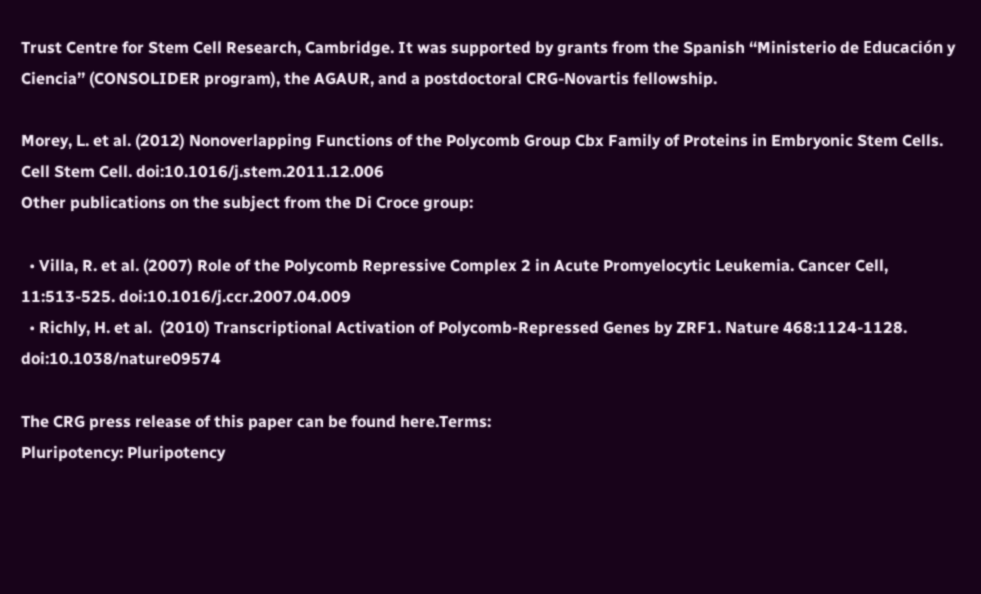Trust Centre for Stem Cell Research, Cambridge. It was supported by grants from the Spanish ‘‘Ministerio de Educación y Ciencia’’ (CONSOLIDER program), the AGAUR, and a postdoctoral CRG-Novartis fellowship.

Morey, L. et al. (2012) Nonoverlapping Functions of the Polycomb Group Cbx Family of Proteins in Embryonic Stem Cells. Cell Stem Cell. doi:10.1016/j.stem.2011.12.006
Other publications on the subject from the Di Croce group:

  • Villa, R. et al. (2007) Role of the Polycomb Repressive Complex 2 in Acute Promyelocytic Leukemia. Cancer Cell, 11:513-525. doi:10.1016/j.ccr.2007.04.009
  • Richly, H. et al.  (2010) Transcriptional Activation of Polycomb-Repressed Genes by ZRF1. Nature 468:1124-1128. doi:10.1038/nature09574

The CRG press release of this paper can be found here.Terms:
Pluripotency: Pluripotency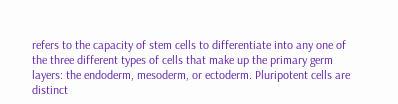refers to the capacity of stem cells to differentiate into any one of the three different types of cells that make up the primary germ layers: the endoderm, mesoderm, or ectoderm. Pluripotent cells are distinct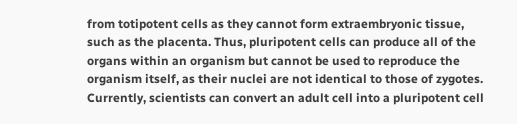from totipotent cells as they cannot form extraembryonic tissue, such as the placenta. Thus, pluripotent cells can produce all of the organs within an organism but cannot be used to reproduce the organism itself, as their nuclei are not identical to those of zygotes. Currently, scientists can convert an adult cell into a pluripotent cell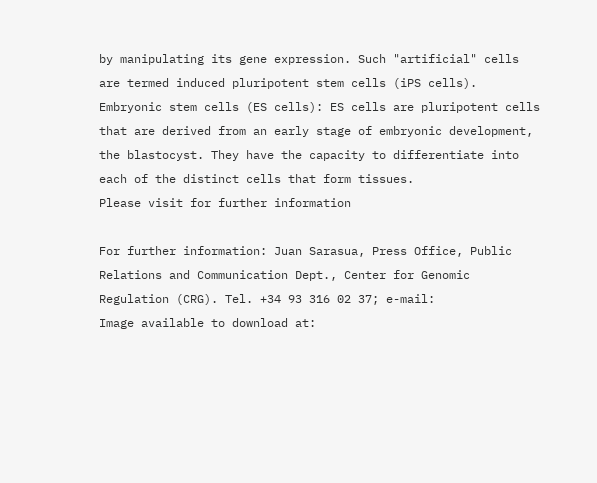by manipulating its gene expression. Such "artificial" cells are termed induced pluripotent stem cells (iPS cells).
Embryonic stem cells (ES cells): ES cells are pluripotent cells that are derived from an early stage of embryonic development, the blastocyst. They have the capacity to differentiate into each of the distinct cells that form tissues.
Please visit for further information

For further information: Juan Sarasua, Press Office, Public Relations and Communication Dept., Center for Genomic Regulation (CRG). Tel. +34 93 316 02 37; e-mail:
Image available to download at: